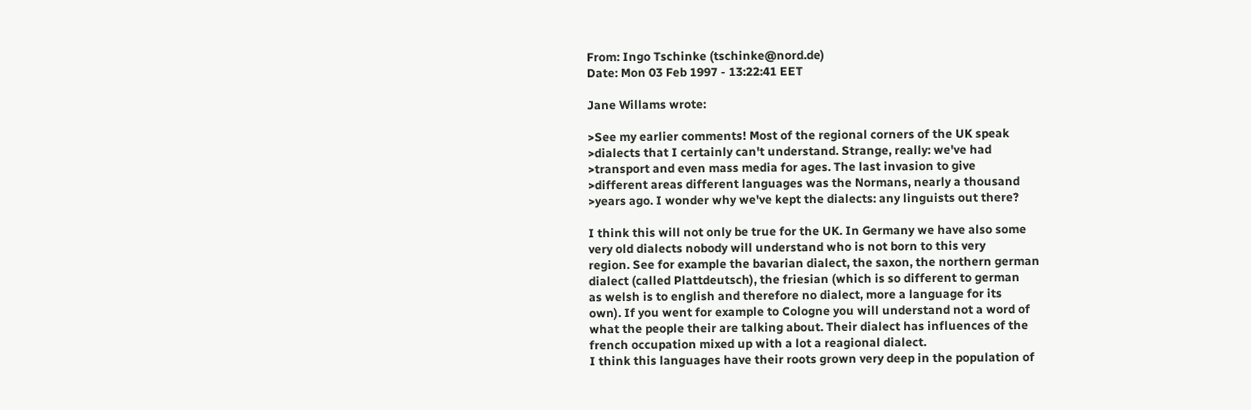From: Ingo Tschinke (tschinke@nord.de)
Date: Mon 03 Feb 1997 - 13:22:41 EET

Jane Willams wrote:

>See my earlier comments! Most of the regional corners of the UK speak
>dialects that I certainly can't understand. Strange, really: we've had
>transport and even mass media for ages. The last invasion to give
>different areas different languages was the Normans, nearly a thousand
>years ago. I wonder why we've kept the dialects: any linguists out there?

I think this will not only be true for the UK. In Germany we have also some
very old dialects nobody will understand who is not born to this very
region. See for example the bavarian dialect, the saxon, the northern german
dialect (called Plattdeutsch), the friesian (which is so different to german
as welsh is to english and therefore no dialect, more a language for its
own). If you went for example to Cologne you will understand not a word of
what the people their are talking about. Their dialect has influences of the
french occupation mixed up with a lot a reagional dialect.
I think this languages have their roots grown very deep in the population of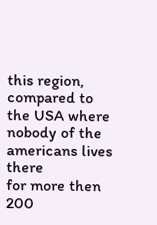this region, compared to the USA where nobody of the americans lives there
for more then 200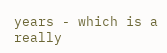years - which is a really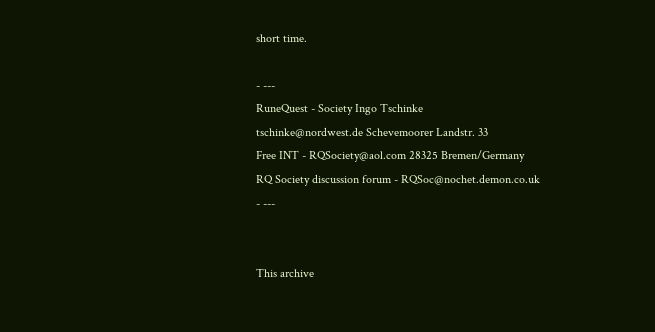short time.

- ---
RuneQuest - Society Ingo Tschinke
tschinke@nordwest.de Schevemoorer Landstr. 33
Free INT - RQSociety@aol.com 28325 Bremen/Germany
RQ Society discussion forum - RQSoc@nochet.demon.co.uk
- ---


This archive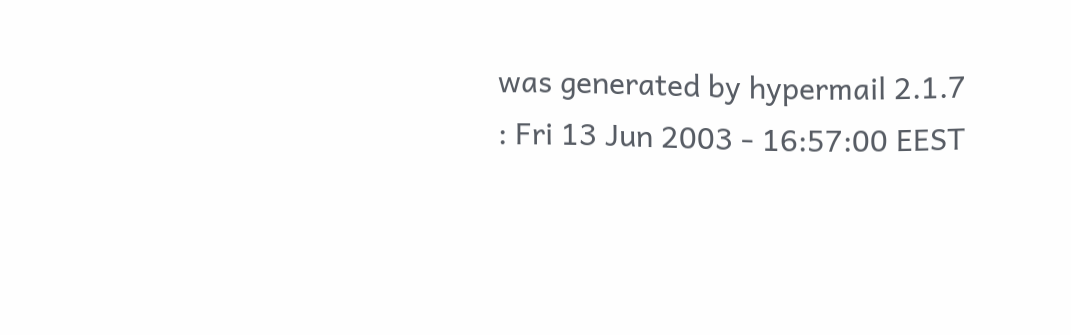was generated by hypermail 2.1.7 : Fri 13 Jun 2003 - 16:57:00 EEST